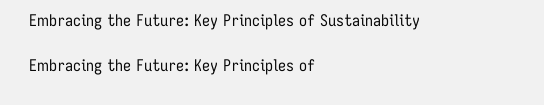Embracing the Future: Key Principles of Sustainability

Embracing the Future: Key Principles of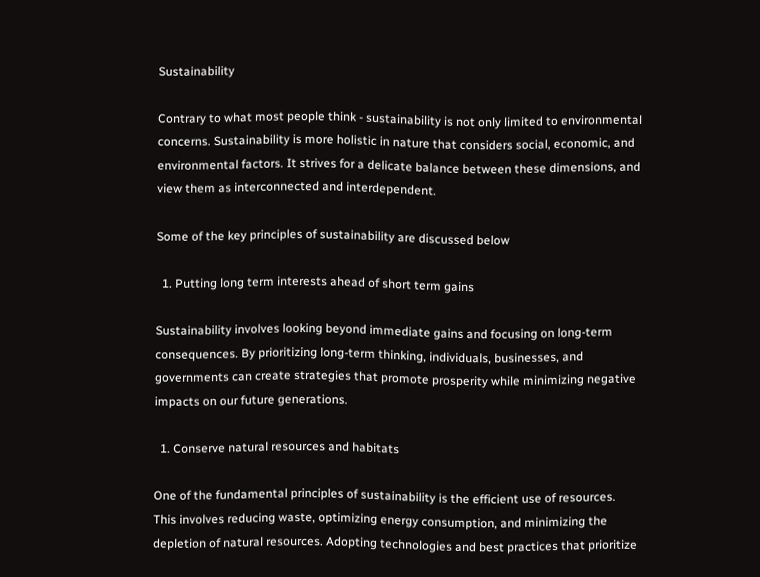Sustainability

Contrary to what most people think - sustainability is not only limited to environmental concerns. Sustainability is more holistic in nature that considers social, economic, and environmental factors. It strives for a delicate balance between these dimensions, and view them as interconnected and interdependent.

Some of the key principles of sustainability are discussed below

  1. Putting long term interests ahead of short term gains

Sustainability involves looking beyond immediate gains and focusing on long-term consequences. By prioritizing long-term thinking, individuals, businesses, and governments can create strategies that promote prosperity while minimizing negative impacts on our future generations.

  1. Conserve natural resources and habitats

One of the fundamental principles of sustainability is the efficient use of resources. This involves reducing waste, optimizing energy consumption, and minimizing the depletion of natural resources. Adopting technologies and best practices that prioritize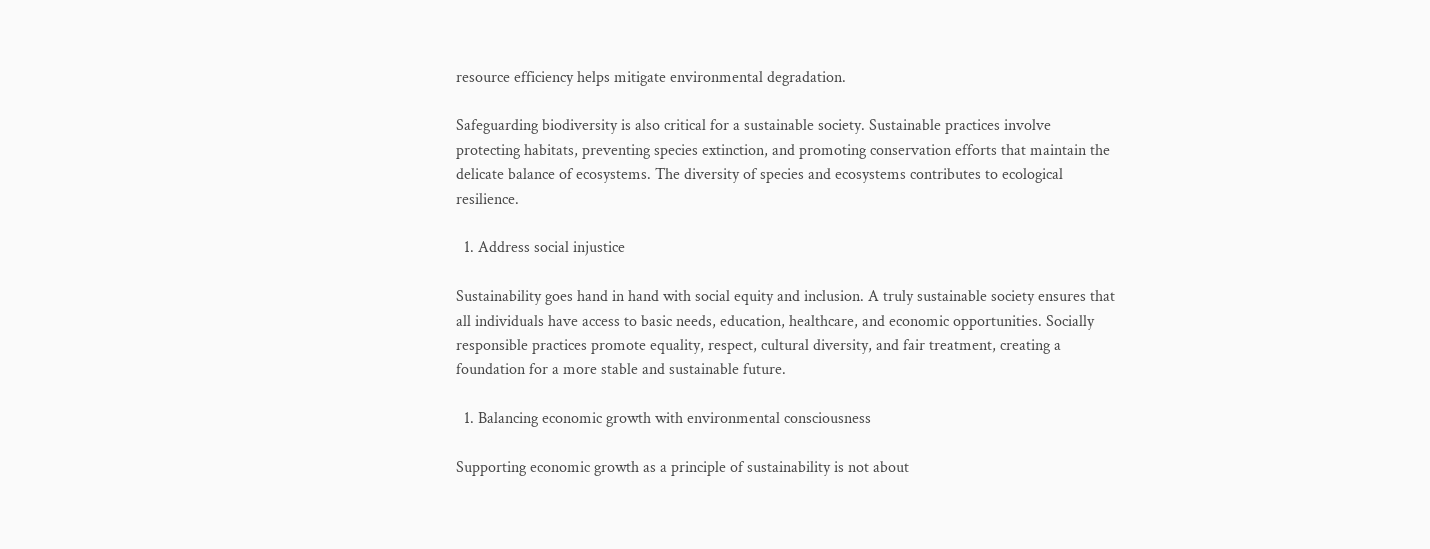resource efficiency helps mitigate environmental degradation.

Safeguarding biodiversity is also critical for a sustainable society. Sustainable practices involve protecting habitats, preventing species extinction, and promoting conservation efforts that maintain the delicate balance of ecosystems. The diversity of species and ecosystems contributes to ecological resilience.

  1. Address social injustice

Sustainability goes hand in hand with social equity and inclusion. A truly sustainable society ensures that all individuals have access to basic needs, education, healthcare, and economic opportunities. Socially responsible practices promote equality, respect, cultural diversity, and fair treatment, creating a foundation for a more stable and sustainable future.

  1. Balancing economic growth with environmental consciousness

Supporting economic growth as a principle of sustainability is not about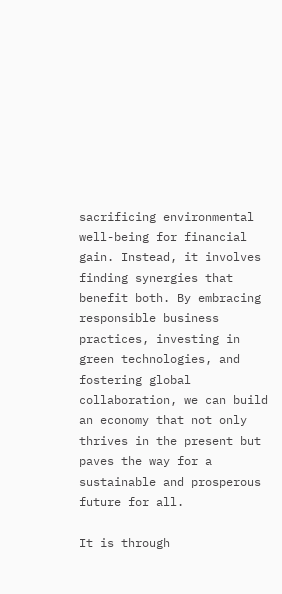sacrificing environmental well-being for financial gain. Instead, it involves finding synergies that benefit both. By embracing responsible business practices, investing in green technologies, and fostering global collaboration, we can build an economy that not only thrives in the present but paves the way for a sustainable and prosperous future for all.

It is through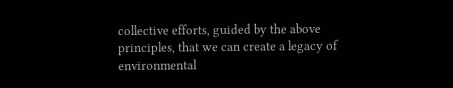collective efforts, guided by the above principles, that we can create a legacy of environmental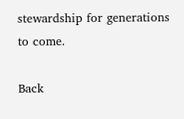stewardship for generations to come.

Back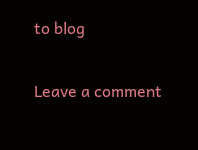to blog

Leave a comment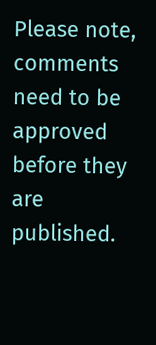Please note, comments need to be approved before they are published.